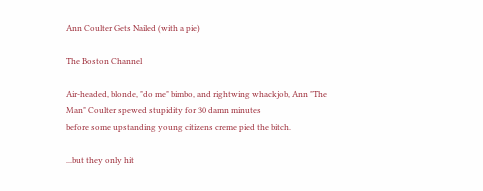Ann Coulter Gets Nailed (with a pie)

The Boston Channel

Air-headed, blonde, "do me" bimbo, and rightwing whackjob, Ann "The Man" Coulter spewed stupidity for 30 damn minutes
before some upstanding young citizens creme pied the bitch.

...but they only hit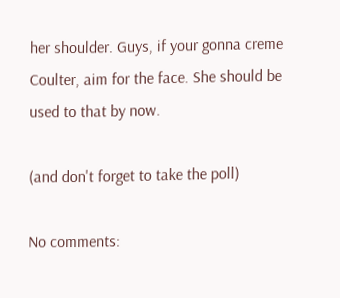her shoulder. Guys, if your gonna creme Coulter, aim for the face. She should be used to that by now.

(and don't forget to take the poll)

No comments: